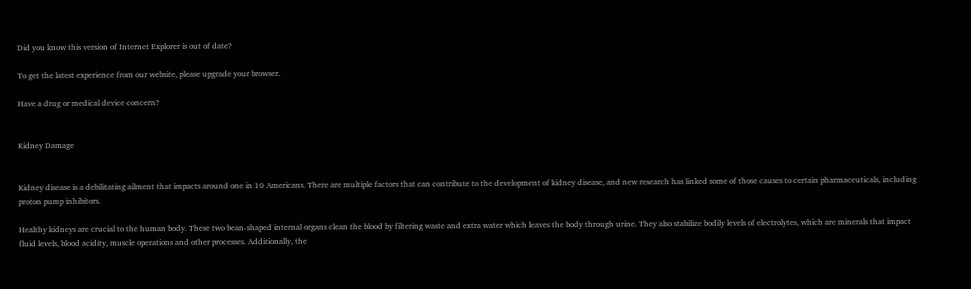Did you know this version of Internet Explorer is out of date?

To get the latest experience from our website, please upgrade your browser.

Have a drug or medical device concern?


Kidney Damage


Kidney disease is a debilitating ailment that impacts around one in 10 Americans. There are multiple factors that can contribute to the development of kidney disease, and new research has linked some of those causes to certain pharmaceuticals, including proton pump inhibitors.

Healthy kidneys are crucial to the human body. These two bean-shaped internal organs clean the blood by filtering waste and extra water which leaves the body through urine. They also stabilize bodily levels of electrolytes, which are minerals that impact fluid levels, blood acidity, muscle operations and other processes. Additionally, the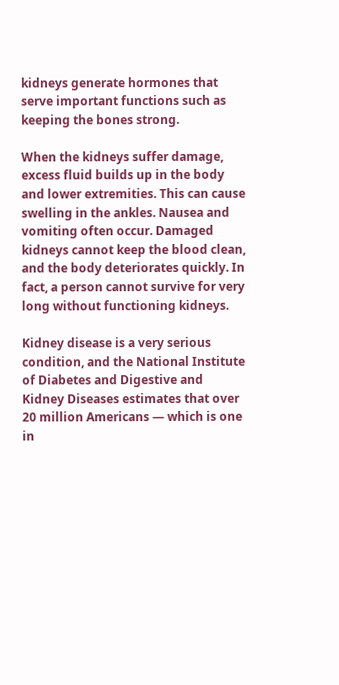kidneys generate hormones that serve important functions such as keeping the bones strong.

When the kidneys suffer damage, excess fluid builds up in the body and lower extremities. This can cause swelling in the ankles. Nausea and vomiting often occur. Damaged kidneys cannot keep the blood clean, and the body deteriorates quickly. In fact, a person cannot survive for very long without functioning kidneys.

Kidney disease is a very serious condition, and the National Institute of Diabetes and Digestive and Kidney Diseases estimates that over 20 million Americans — which is one in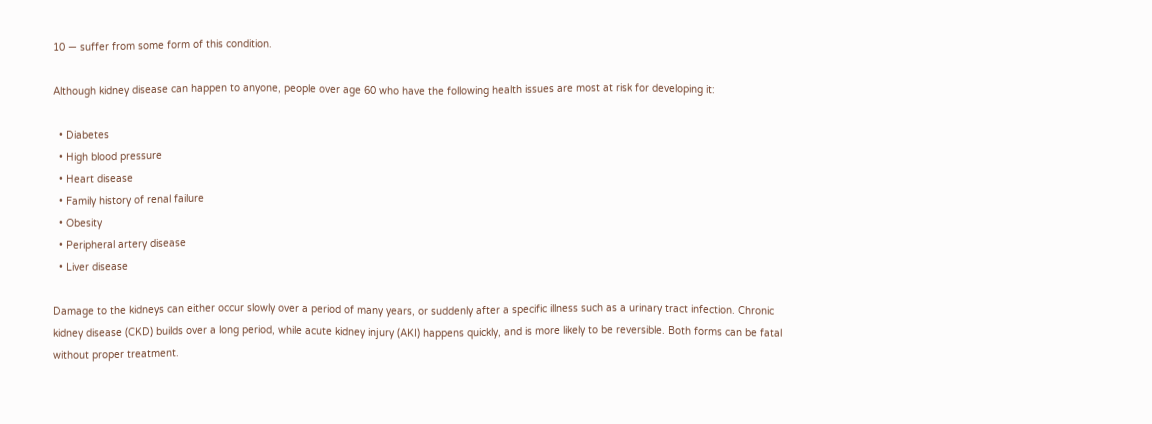10 — suffer from some form of this condition.

Although kidney disease can happen to anyone, people over age 60 who have the following health issues are most at risk for developing it:

  • Diabetes
  • High blood pressure
  • Heart disease
  • Family history of renal failure
  • Obesity
  • Peripheral artery disease
  • Liver disease

Damage to the kidneys can either occur slowly over a period of many years, or suddenly after a specific illness such as a urinary tract infection. Chronic kidney disease (CKD) builds over a long period, while acute kidney injury (AKI) happens quickly, and is more likely to be reversible. Both forms can be fatal without proper treatment.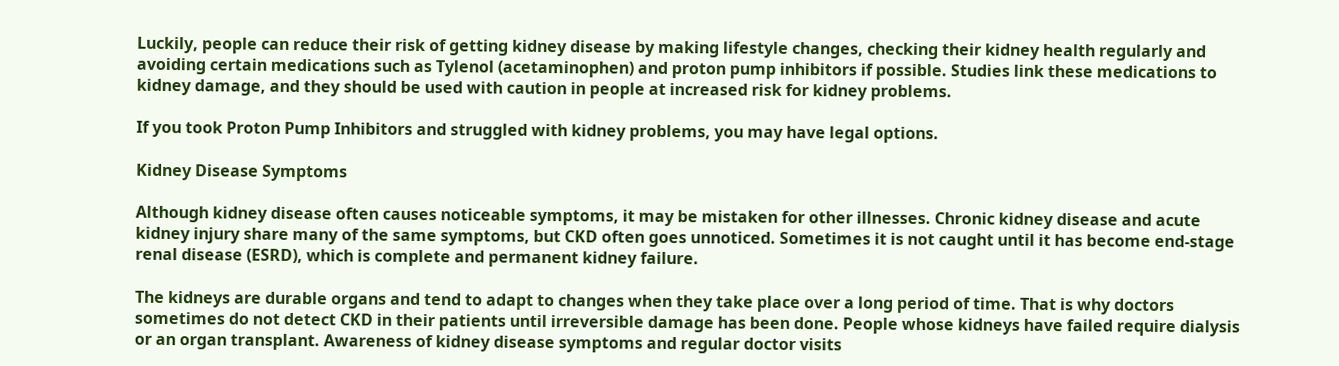Luckily, people can reduce their risk of getting kidney disease by making lifestyle changes, checking their kidney health regularly and avoiding certain medications such as Tylenol (acetaminophen) and proton pump inhibitors if possible. Studies link these medications to kidney damage, and they should be used with caution in people at increased risk for kidney problems.

If you took Proton Pump Inhibitors and struggled with kidney problems, you may have legal options.

Kidney Disease Symptoms

Although kidney disease often causes noticeable symptoms, it may be mistaken for other illnesses. Chronic kidney disease and acute kidney injury share many of the same symptoms, but CKD often goes unnoticed. Sometimes it is not caught until it has become end-stage renal disease (ESRD), which is complete and permanent kidney failure.

The kidneys are durable organs and tend to adapt to changes when they take place over a long period of time. That is why doctors sometimes do not detect CKD in their patients until irreversible damage has been done. People whose kidneys have failed require dialysis or an organ transplant. Awareness of kidney disease symptoms and regular doctor visits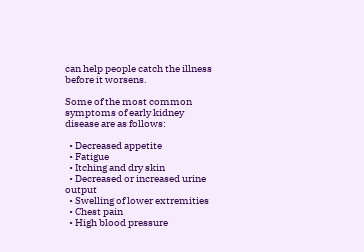can help people catch the illness before it worsens.

Some of the most common symptoms of early kidney disease are as follows:

  • Decreased appetite
  • Fatigue
  • Itching and dry skin
  • Decreased or increased urine output
  • Swelling of lower extremities
  • Chest pain
  • High blood pressure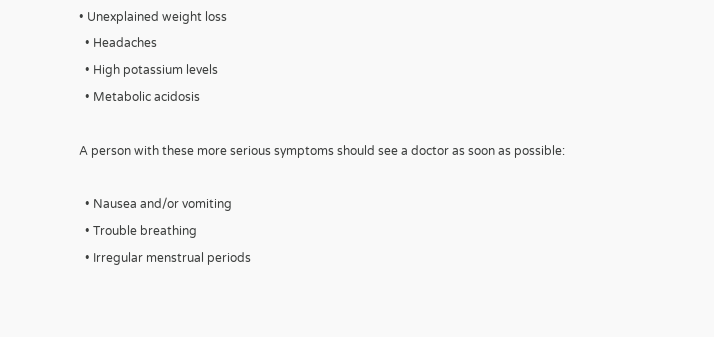• Unexplained weight loss
  • Headaches
  • High potassium levels
  • Metabolic acidosis

A person with these more serious symptoms should see a doctor as soon as possible:

  • Nausea and/or vomiting
  • Trouble breathing
  • Irregular menstrual periods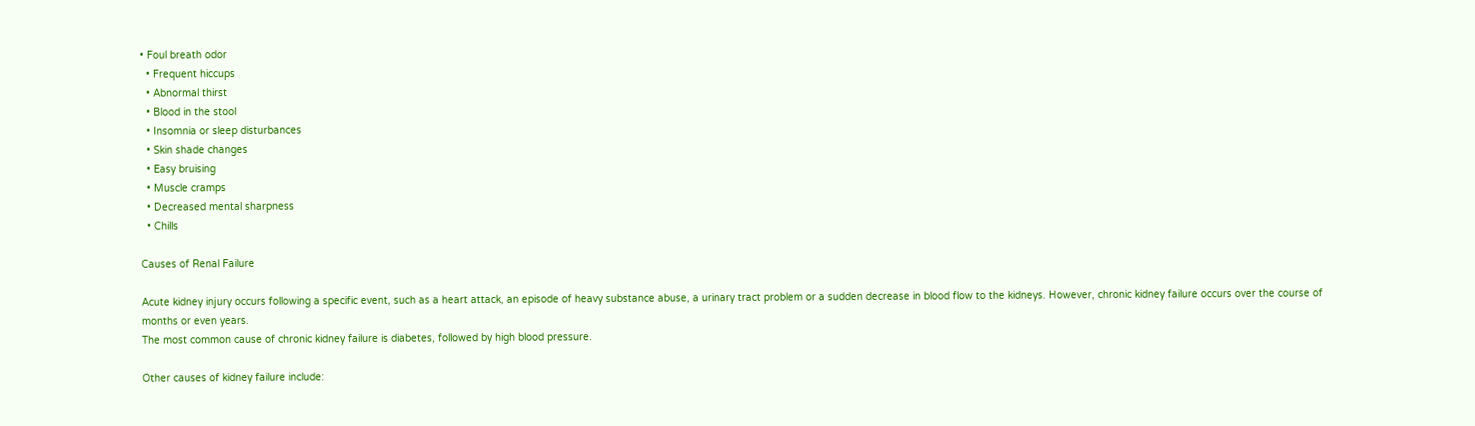• Foul breath odor
  • Frequent hiccups
  • Abnormal thirst
  • Blood in the stool
  • Insomnia or sleep disturbances
  • Skin shade changes
  • Easy bruising
  • Muscle cramps
  • Decreased mental sharpness
  • Chills

Causes of Renal Failure

Acute kidney injury occurs following a specific event, such as a heart attack, an episode of heavy substance abuse, a urinary tract problem or a sudden decrease in blood flow to the kidneys. However, chronic kidney failure occurs over the course of months or even years.
The most common cause of chronic kidney failure is diabetes, followed by high blood pressure.

Other causes of kidney failure include: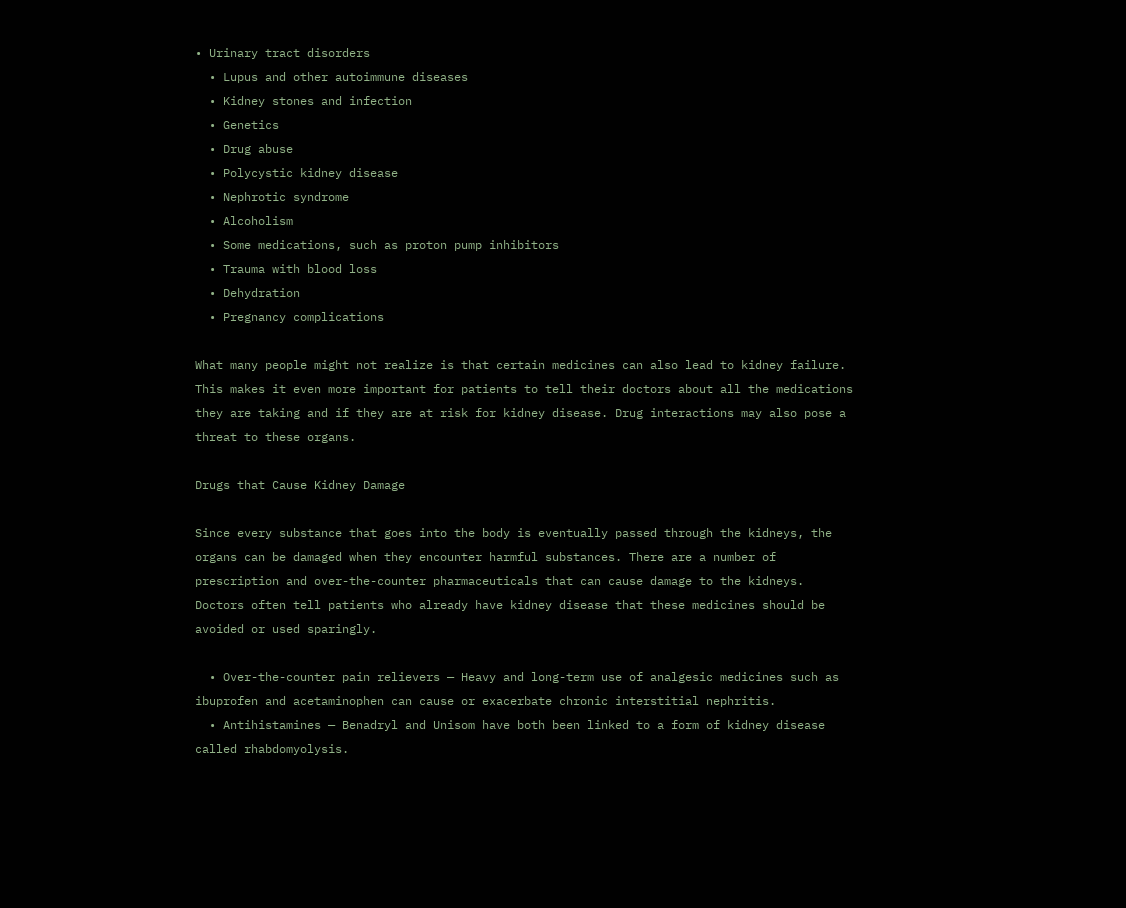• Urinary tract disorders
  • Lupus and other autoimmune diseases
  • Kidney stones and infection
  • Genetics
  • Drug abuse
  • Polycystic kidney disease
  • Nephrotic syndrome
  • Alcoholism
  • Some medications, such as proton pump inhibitors
  • Trauma with blood loss
  • Dehydration
  • Pregnancy complications

What many people might not realize is that certain medicines can also lead to kidney failure. This makes it even more important for patients to tell their doctors about all the medications they are taking and if they are at risk for kidney disease. Drug interactions may also pose a threat to these organs.

Drugs that Cause Kidney Damage

Since every substance that goes into the body is eventually passed through the kidneys, the organs can be damaged when they encounter harmful substances. There are a number of prescription and over-the-counter pharmaceuticals that can cause damage to the kidneys. Doctors often tell patients who already have kidney disease that these medicines should be avoided or used sparingly.

  • Over-the-counter pain relievers — Heavy and long-term use of analgesic medicines such as ibuprofen and acetaminophen can cause or exacerbate chronic interstitial nephritis.
  • Antihistamines — Benadryl and Unisom have both been linked to a form of kidney disease called rhabdomyolysis.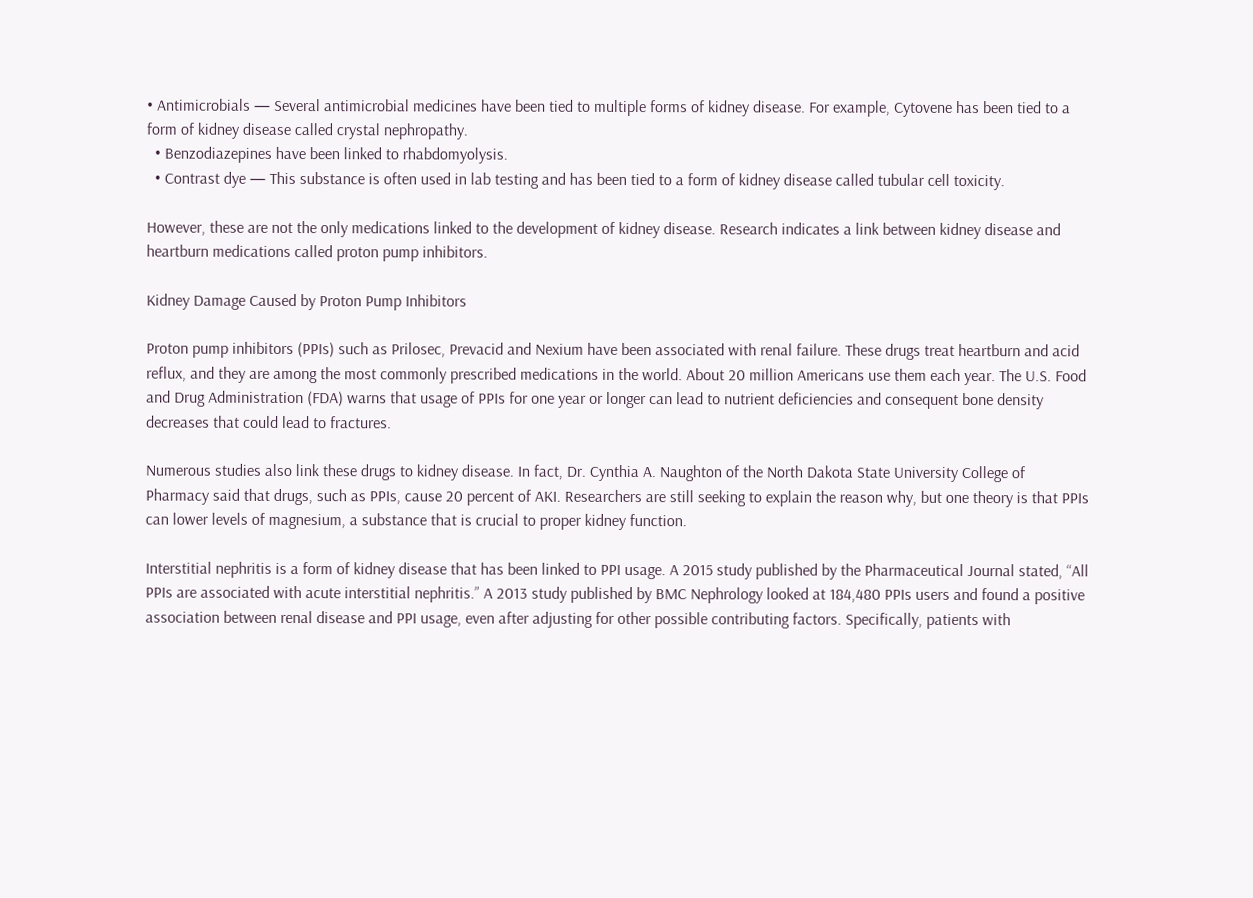• Antimicrobials — Several antimicrobial medicines have been tied to multiple forms of kidney disease. For example, Cytovene has been tied to a form of kidney disease called crystal nephropathy.
  • Benzodiazepines have been linked to rhabdomyolysis.
  • Contrast dye — This substance is often used in lab testing and has been tied to a form of kidney disease called tubular cell toxicity.

However, these are not the only medications linked to the development of kidney disease. Research indicates a link between kidney disease and heartburn medications called proton pump inhibitors.

Kidney Damage Caused by Proton Pump Inhibitors

Proton pump inhibitors (PPIs) such as Prilosec, Prevacid and Nexium have been associated with renal failure. These drugs treat heartburn and acid reflux, and they are among the most commonly prescribed medications in the world. About 20 million Americans use them each year. The U.S. Food and Drug Administration (FDA) warns that usage of PPIs for one year or longer can lead to nutrient deficiencies and consequent bone density decreases that could lead to fractures.

Numerous studies also link these drugs to kidney disease. In fact, Dr. Cynthia A. Naughton of the North Dakota State University College of Pharmacy said that drugs, such as PPIs, cause 20 percent of AKI. Researchers are still seeking to explain the reason why, but one theory is that PPIs can lower levels of magnesium, a substance that is crucial to proper kidney function.

Interstitial nephritis is a form of kidney disease that has been linked to PPI usage. A 2015 study published by the Pharmaceutical Journal stated, “All PPIs are associated with acute interstitial nephritis.” A 2013 study published by BMC Nephrology looked at 184,480 PPIs users and found a positive association between renal disease and PPI usage, even after adjusting for other possible contributing factors. Specifically, patients with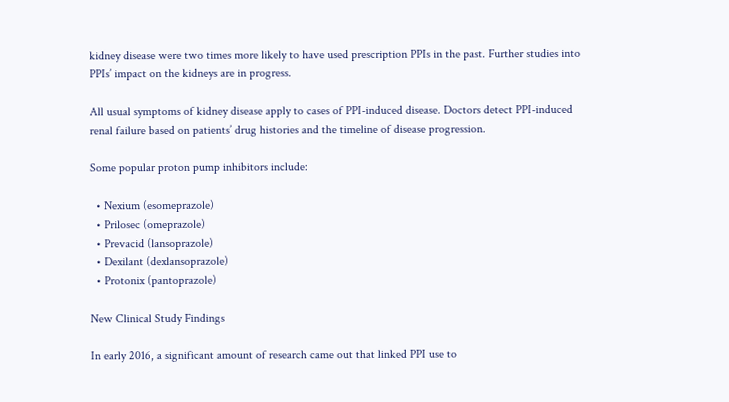kidney disease were two times more likely to have used prescription PPIs in the past. Further studies into PPIs’ impact on the kidneys are in progress.

All usual symptoms of kidney disease apply to cases of PPI-induced disease. Doctors detect PPI-induced renal failure based on patients’ drug histories and the timeline of disease progression.

Some popular proton pump inhibitors include:

  • Nexium (esomeprazole)
  • Prilosec (omeprazole)
  • Prevacid (lansoprazole)
  • Dexilant (dexlansoprazole)
  • Protonix (pantoprazole)

New Clinical Study Findings

In early 2016, a significant amount of research came out that linked PPI use to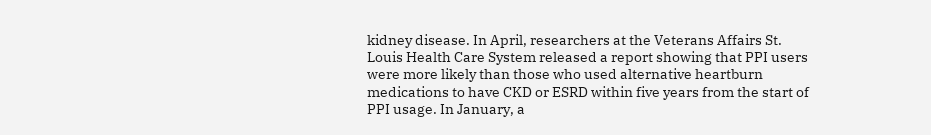kidney disease. In April, researchers at the Veterans Affairs St. Louis Health Care System released a report showing that PPI users were more likely than those who used alternative heartburn medications to have CKD or ESRD within five years from the start of PPI usage. In January, a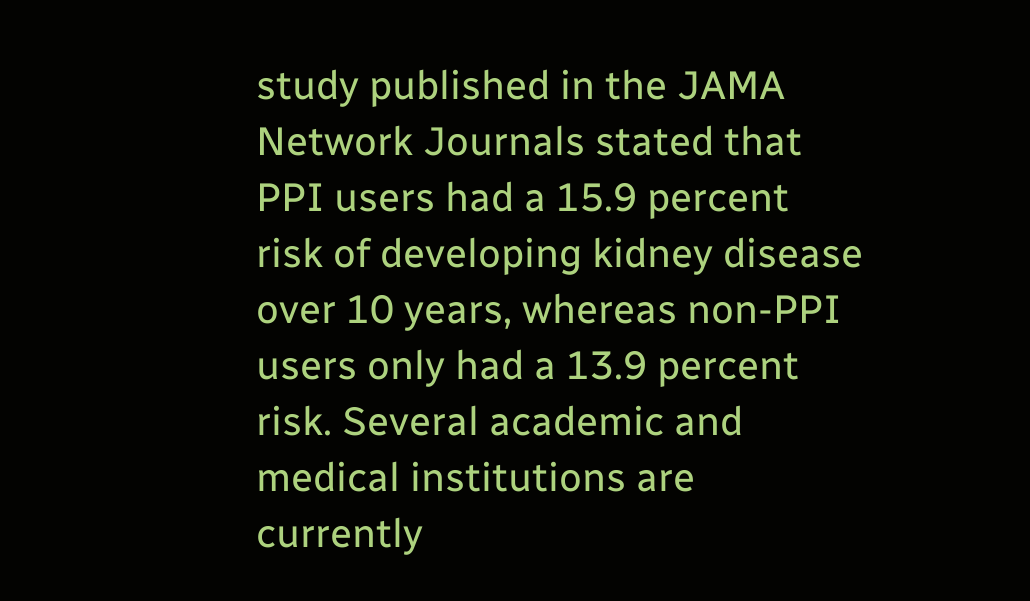study published in the JAMA Network Journals stated that PPI users had a 15.9 percent risk of developing kidney disease over 10 years, whereas non-PPI users only had a 13.9 percent risk. Several academic and medical institutions are currently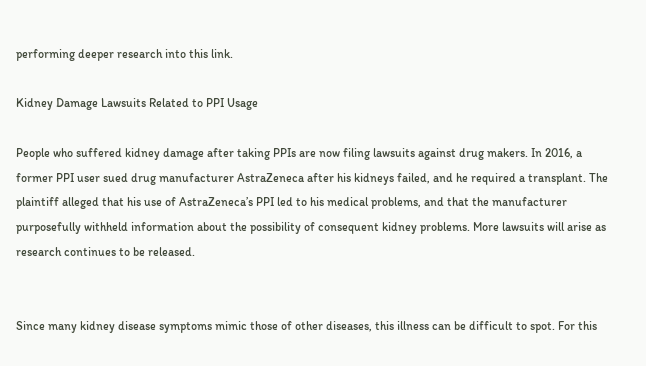performing deeper research into this link.

Kidney Damage Lawsuits Related to PPI Usage

People who suffered kidney damage after taking PPIs are now filing lawsuits against drug makers. In 2016, a former PPI user sued drug manufacturer AstraZeneca after his kidneys failed, and he required a transplant. The plaintiff alleged that his use of AstraZeneca’s PPI led to his medical problems, and that the manufacturer purposefully withheld information about the possibility of consequent kidney problems. More lawsuits will arise as research continues to be released.


Since many kidney disease symptoms mimic those of other diseases, this illness can be difficult to spot. For this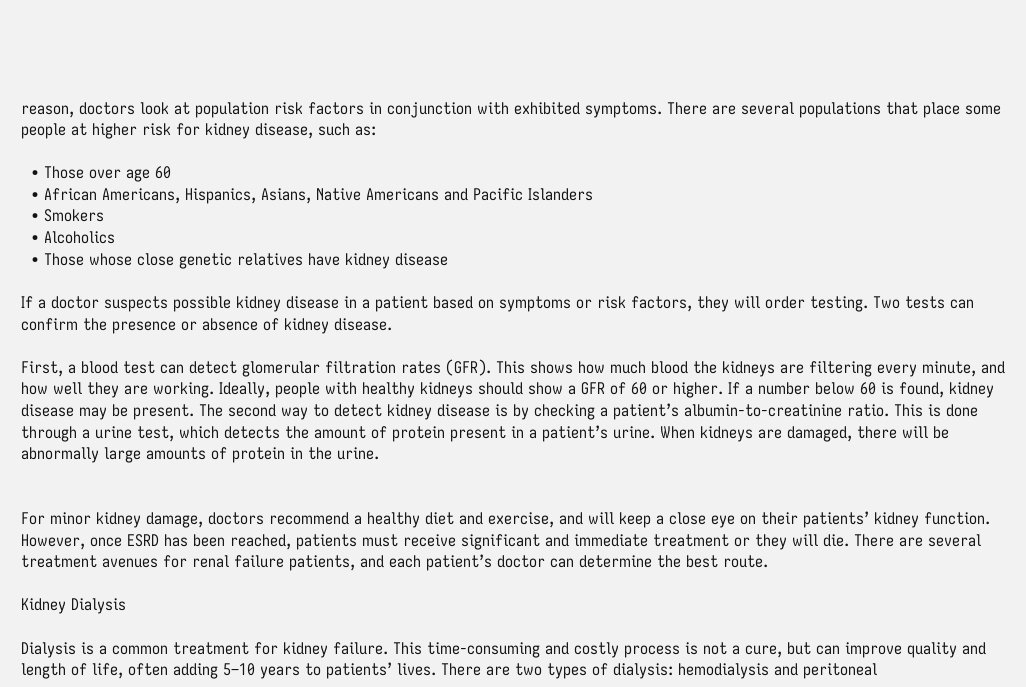reason, doctors look at population risk factors in conjunction with exhibited symptoms. There are several populations that place some people at higher risk for kidney disease, such as:

  • Those over age 60
  • African Americans, Hispanics, Asians, Native Americans and Pacific Islanders
  • Smokers
  • Alcoholics
  • Those whose close genetic relatives have kidney disease

If a doctor suspects possible kidney disease in a patient based on symptoms or risk factors, they will order testing. Two tests can confirm the presence or absence of kidney disease.

First, a blood test can detect glomerular filtration rates (GFR). This shows how much blood the kidneys are filtering every minute, and how well they are working. Ideally, people with healthy kidneys should show a GFR of 60 or higher. If a number below 60 is found, kidney disease may be present. The second way to detect kidney disease is by checking a patient’s albumin-to-creatinine ratio. This is done through a urine test, which detects the amount of protein present in a patient’s urine. When kidneys are damaged, there will be abnormally large amounts of protein in the urine.


For minor kidney damage, doctors recommend a healthy diet and exercise, and will keep a close eye on their patients’ kidney function. However, once ESRD has been reached, patients must receive significant and immediate treatment or they will die. There are several treatment avenues for renal failure patients, and each patient’s doctor can determine the best route.

Kidney Dialysis

Dialysis is a common treatment for kidney failure. This time-consuming and costly process is not a cure, but can improve quality and length of life, often adding 5–10 years to patients’ lives. There are two types of dialysis: hemodialysis and peritoneal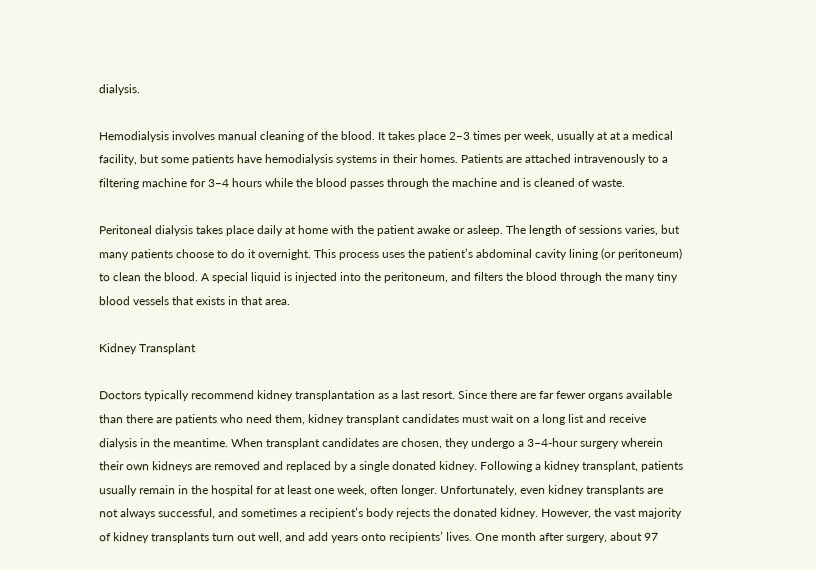dialysis.

Hemodialysis involves manual cleaning of the blood. It takes place 2–3 times per week, usually at at a medical facility, but some patients have hemodialysis systems in their homes. Patients are attached intravenously to a filtering machine for 3–4 hours while the blood passes through the machine and is cleaned of waste.

Peritoneal dialysis takes place daily at home with the patient awake or asleep. The length of sessions varies, but many patients choose to do it overnight. This process uses the patient’s abdominal cavity lining (or peritoneum) to clean the blood. A special liquid is injected into the peritoneum, and filters the blood through the many tiny blood vessels that exists in that area.

Kidney Transplant

Doctors typically recommend kidney transplantation as a last resort. Since there are far fewer organs available than there are patients who need them, kidney transplant candidates must wait on a long list and receive dialysis in the meantime. When transplant candidates are chosen, they undergo a 3–4-hour surgery wherein their own kidneys are removed and replaced by a single donated kidney. Following a kidney transplant, patients usually remain in the hospital for at least one week, often longer. Unfortunately, even kidney transplants are not always successful, and sometimes a recipient’s body rejects the donated kidney. However, the vast majority of kidney transplants turn out well, and add years onto recipients’ lives. One month after surgery, about 97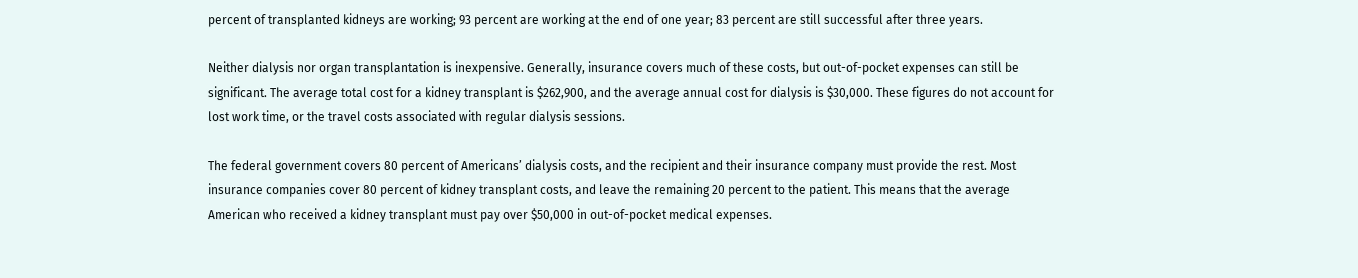percent of transplanted kidneys are working; 93 percent are working at the end of one year; 83 percent are still successful after three years.

Neither dialysis nor organ transplantation is inexpensive. Generally, insurance covers much of these costs, but out-of-pocket expenses can still be significant. The average total cost for a kidney transplant is $262,900, and the average annual cost for dialysis is $30,000. These figures do not account for lost work time, or the travel costs associated with regular dialysis sessions.

The federal government covers 80 percent of Americans’ dialysis costs, and the recipient and their insurance company must provide the rest. Most insurance companies cover 80 percent of kidney transplant costs, and leave the remaining 20 percent to the patient. This means that the average American who received a kidney transplant must pay over $50,000 in out-of-pocket medical expenses.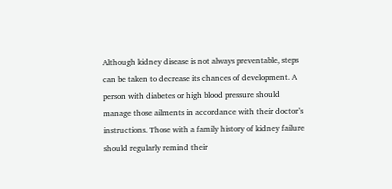Although kidney disease is not always preventable, steps can be taken to decrease its chances of development. A person with diabetes or high blood pressure should manage those ailments in accordance with their doctor’s instructions. Those with a family history of kidney failure should regularly remind their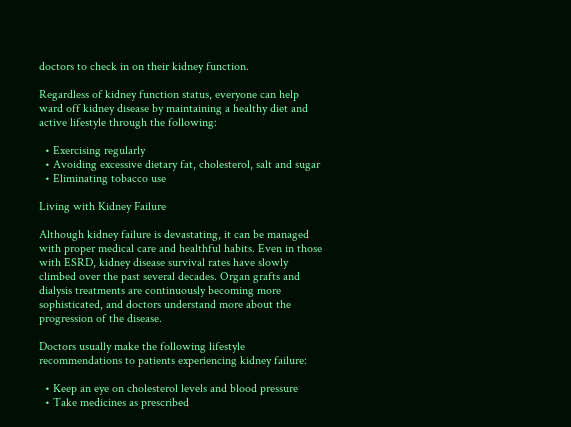doctors to check in on their kidney function.

Regardless of kidney function status, everyone can help ward off kidney disease by maintaining a healthy diet and active lifestyle through the following:

  • Exercising regularly
  • Avoiding excessive dietary fat, cholesterol, salt and sugar
  • Eliminating tobacco use

Living with Kidney Failure

Although kidney failure is devastating, it can be managed with proper medical care and healthful habits. Even in those with ESRD, kidney disease survival rates have slowly climbed over the past several decades. Organ grafts and dialysis treatments are continuously becoming more sophisticated, and doctors understand more about the progression of the disease.

Doctors usually make the following lifestyle recommendations to patients experiencing kidney failure:

  • Keep an eye on cholesterol levels and blood pressure
  • Take medicines as prescribed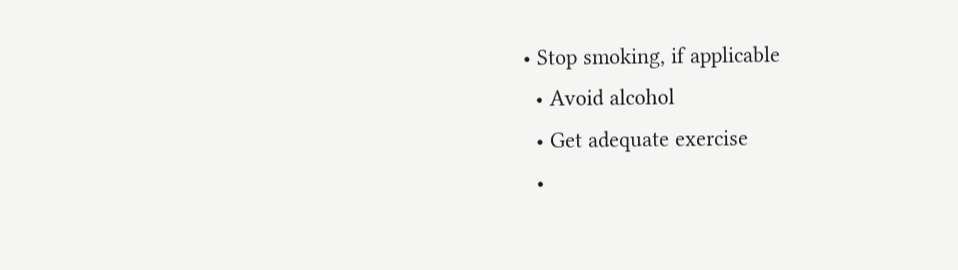• Stop smoking, if applicable
  • Avoid alcohol
  • Get adequate exercise
  •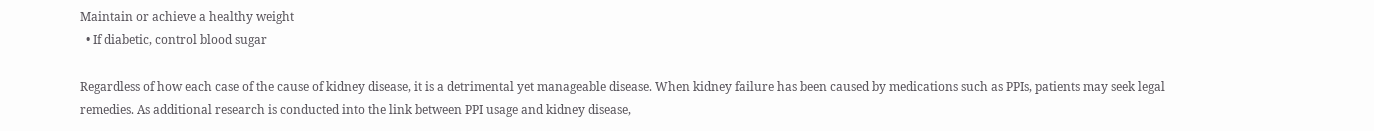Maintain or achieve a healthy weight
  • If diabetic, control blood sugar

Regardless of how each case of the cause of kidney disease, it is a detrimental yet manageable disease. When kidney failure has been caused by medications such as PPIs, patients may seek legal remedies. As additional research is conducted into the link between PPI usage and kidney disease,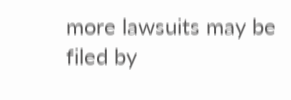more lawsuits may be filed by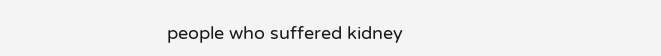people who suffered kidney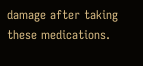damage after taking these medications.